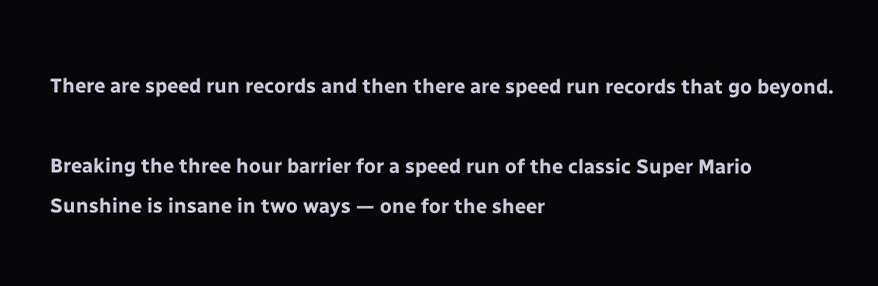There are speed run records and then there are speed run records that go beyond.

Breaking the three hour barrier for a speed run of the classic Super Mario Sunshine is insane in two ways — one for the sheer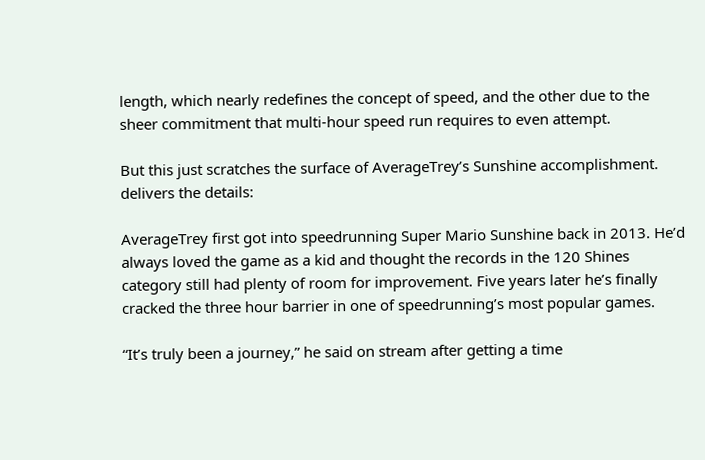length, which nearly redefines the concept of speed, and the other due to the sheer commitment that multi-hour speed run requires to even attempt.

But this just scratches the surface of AverageTrey’s Sunshine accomplishment. delivers the details:

AverageTrey first got into speedrunning Super Mario Sunshine back in 2013. He’d always loved the game as a kid and thought the records in the 120 Shines category still had plenty of room for improvement. Five years later he’s finally cracked the three hour barrier in one of speedrunning’s most popular games.

“It’s truly been a journey,” he said on stream after getting a time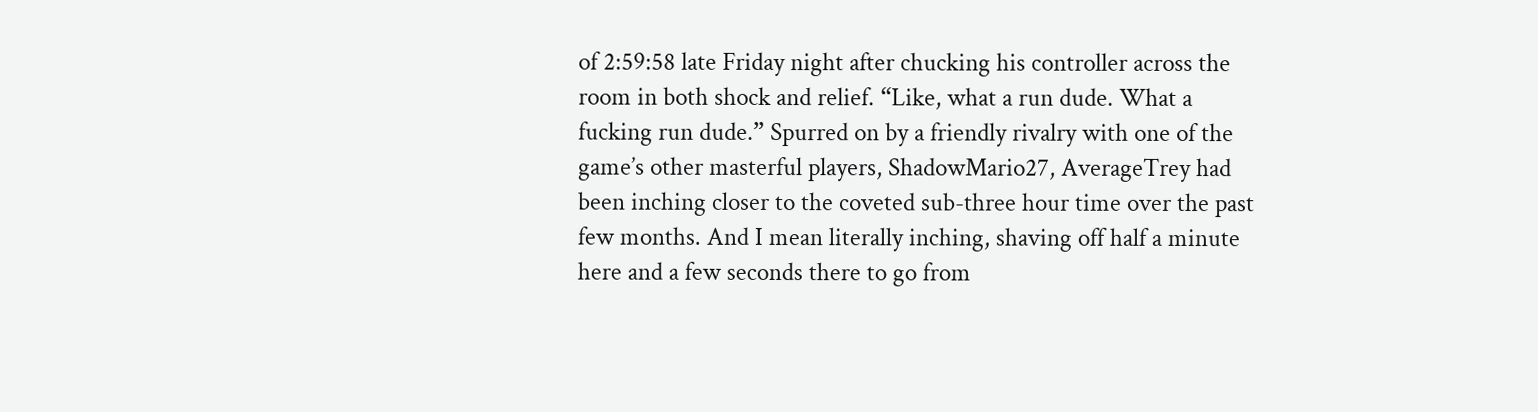of 2:59:58 late Friday night after chucking his controller across the room in both shock and relief. “Like, what a run dude. What a fucking run dude.” Spurred on by a friendly rivalry with one of the game’s other masterful players, ShadowMario27, AverageTrey had been inching closer to the coveted sub-three hour time over the past few months. And I mean literally inching, shaving off half a minute here and a few seconds there to go from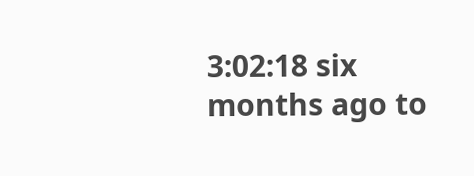3:02:18 six months ago to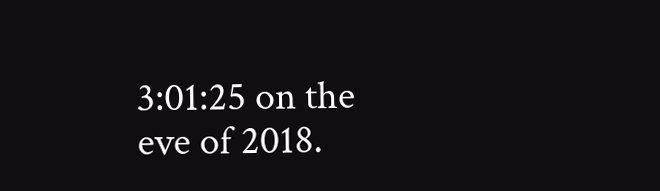3:01:25 on the eve of 2018.